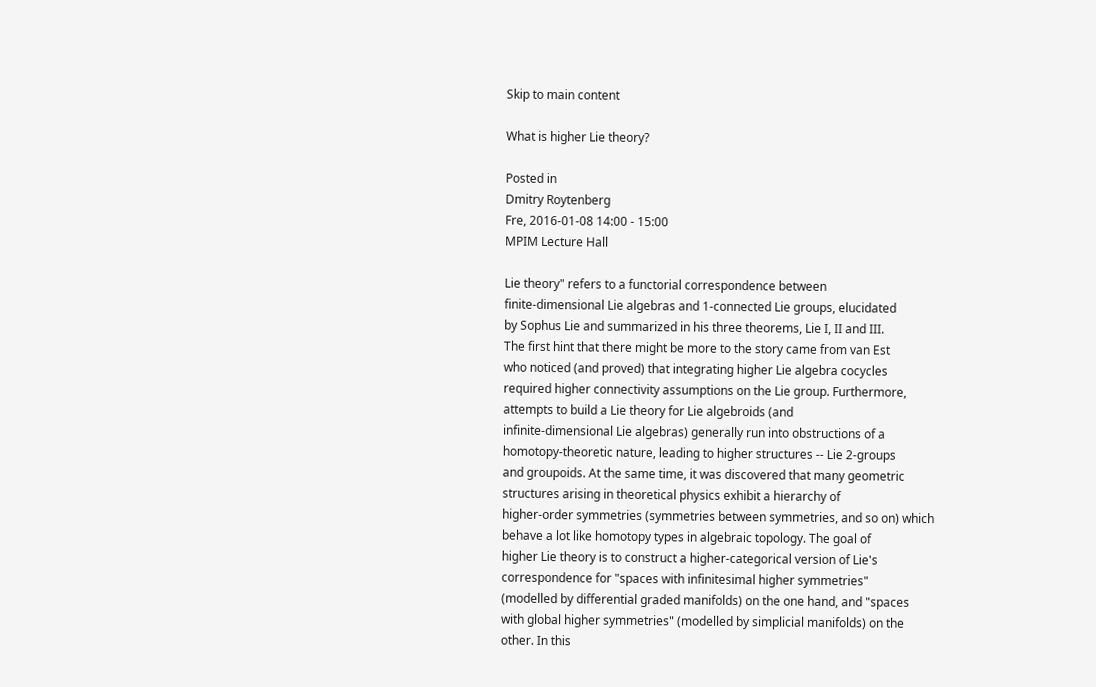Skip to main content

What is higher Lie theory?

Posted in
Dmitry Roytenberg
Fre, 2016-01-08 14:00 - 15:00
MPIM Lecture Hall

Lie theory" refers to a functorial correspondence between
finite-dimensional Lie algebras and 1-connected Lie groups, elucidated
by Sophus Lie and summarized in his three theorems, Lie I, II and III.
The first hint that there might be more to the story came from van Est
who noticed (and proved) that integrating higher Lie algebra cocycles
required higher connectivity assumptions on the Lie group. Furthermore,
attempts to build a Lie theory for Lie algebroids (and
infinite-dimensional Lie algebras) generally run into obstructions of a
homotopy-theoretic nature, leading to higher structures -- Lie 2-groups
and groupoids. At the same time, it was discovered that many geometric
structures arising in theoretical physics exhibit a hierarchy of
higher-order symmetries (symmetries between symmetries, and so on) which
behave a lot like homotopy types in algebraic topology. The goal of
higher Lie theory is to construct a higher-categorical version of Lie's
correspondence for "spaces with infinitesimal higher symmetries"
(modelled by differential graded manifolds) on the one hand, and "spaces
with global higher symmetries" (modelled by simplicial manifolds) on the
other. In this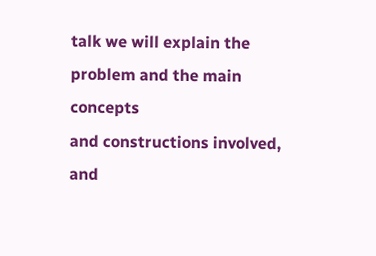talk we will explain the problem and the main concepts
and constructions involved, and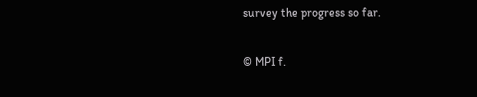survey the progress so far.

© MPI f.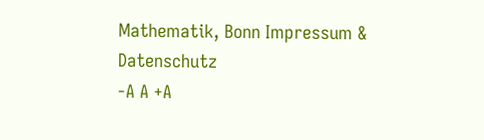Mathematik, Bonn Impressum & Datenschutz
-A A +A